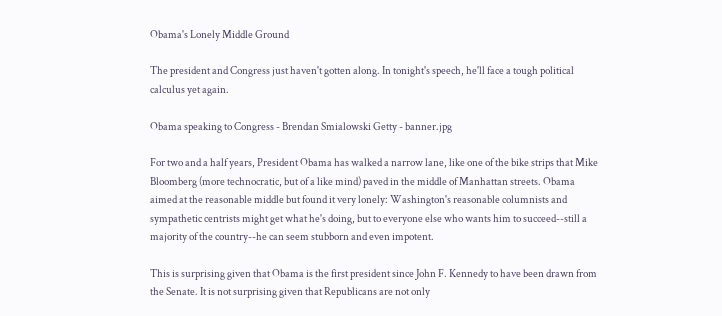Obama's Lonely Middle Ground

The president and Congress just haven't gotten along. In tonight's speech, he'll face a tough political calculus yet again.

Obama speaking to Congress - Brendan Smialowski Getty - banner.jpg

For two and a half years, President Obama has walked a narrow lane, like one of the bike strips that Mike Bloomberg (more technocratic, but of a like mind) paved in the middle of Manhattan streets. Obama aimed at the reasonable middle but found it very lonely: Washington's reasonable columnists and sympathetic centrists might get what he's doing, but to everyone else who wants him to succeed--still a majority of the country--he can seem stubborn and even impotent.

This is surprising given that Obama is the first president since John F. Kennedy to have been drawn from the Senate. It is not surprising given that Republicans are not only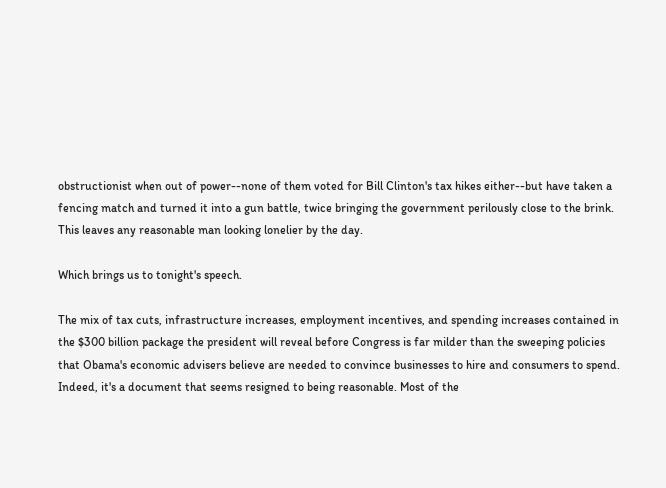obstructionist when out of power--none of them voted for Bill Clinton's tax hikes either--but have taken a fencing match and turned it into a gun battle, twice bringing the government perilously close to the brink. This leaves any reasonable man looking lonelier by the day.

Which brings us to tonight's speech.

The mix of tax cuts, infrastructure increases, employment incentives, and spending increases contained in the $300 billion package the president will reveal before Congress is far milder than the sweeping policies that Obama's economic advisers believe are needed to convince businesses to hire and consumers to spend. Indeed, it's a document that seems resigned to being reasonable. Most of the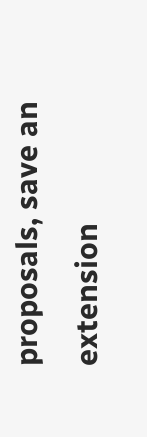proposals, save an extension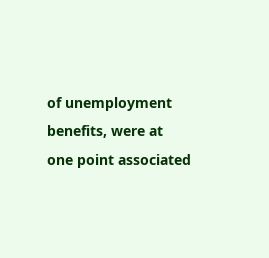of unemployment benefits, were at one point associated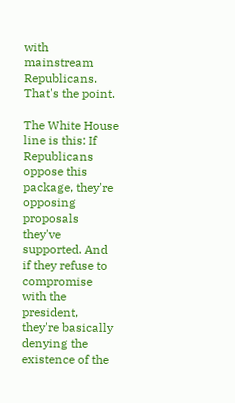with mainstream Republicans. That's the point.

The White House line is this: If Republicans oppose this package, they're opposing proposals they've supported. And if they refuse to compromise with the president, they're basically denying the existence of the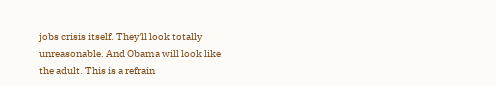jobs crisis itself. They'll look totally unreasonable. And Obama will look like the adult. This is a refrain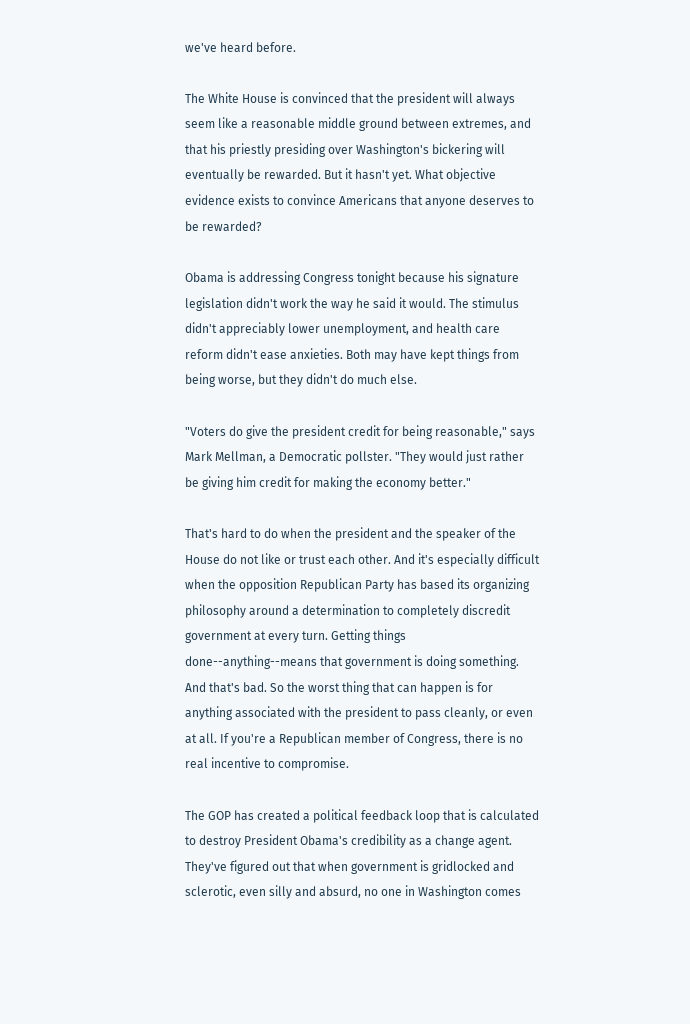we've heard before.

The White House is convinced that the president will always seem like a reasonable middle ground between extremes, and that his priestly presiding over Washington's bickering will eventually be rewarded. But it hasn't yet. What objective evidence exists to convince Americans that anyone deserves to be rewarded?

Obama is addressing Congress tonight because his signature legislation didn't work the way he said it would. The stimulus didn't appreciably lower unemployment, and health care reform didn't ease anxieties. Both may have kept things from being worse, but they didn't do much else.

"Voters do give the president credit for being reasonable," says Mark Mellman, a Democratic pollster. "They would just rather be giving him credit for making the economy better."

That's hard to do when the president and the speaker of the House do not like or trust each other. And it's especially difficult when the opposition Republican Party has based its organizing philosophy around a determination to completely discredit government at every turn. Getting things done--anything--means that government is doing something. And that's bad. So the worst thing that can happen is for anything associated with the president to pass cleanly, or even at all. If you're a Republican member of Congress, there is no real incentive to compromise.

The GOP has created a political feedback loop that is calculated to destroy President Obama's credibility as a change agent. They've figured out that when government is gridlocked and sclerotic, even silly and absurd, no one in Washington comes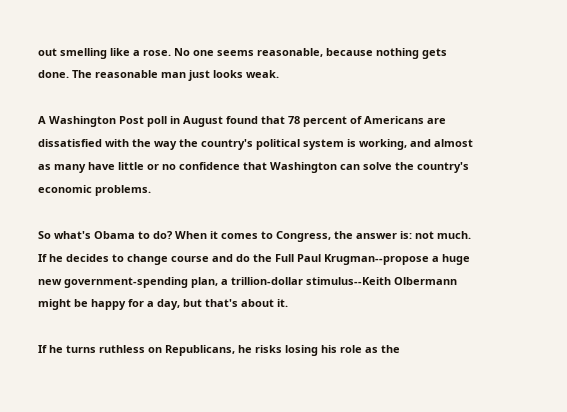out smelling like a rose. No one seems reasonable, because nothing gets done. The reasonable man just looks weak.

A Washington Post poll in August found that 78 percent of Americans are dissatisfied with the way the country's political system is working, and almost as many have little or no confidence that Washington can solve the country's economic problems.

So what's Obama to do? When it comes to Congress, the answer is: not much. If he decides to change course and do the Full Paul Krugman--propose a huge new government-spending plan, a trillion-dollar stimulus--Keith Olbermann might be happy for a day, but that's about it.

If he turns ruthless on Republicans, he risks losing his role as the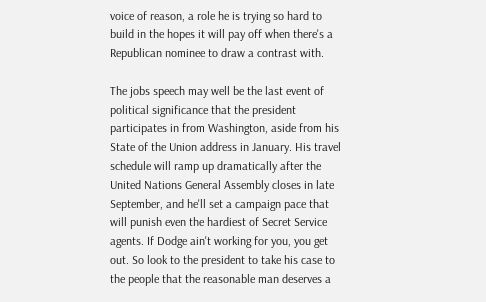voice of reason, a role he is trying so hard to build in the hopes it will pay off when there's a Republican nominee to draw a contrast with.

The jobs speech may well be the last event of political significance that the president participates in from Washington, aside from his State of the Union address in January. His travel schedule will ramp up dramatically after the United Nations General Assembly closes in late September, and he'll set a campaign pace that will punish even the hardiest of Secret Service agents. If Dodge ain't working for you, you get out. So look to the president to take his case to the people that the reasonable man deserves a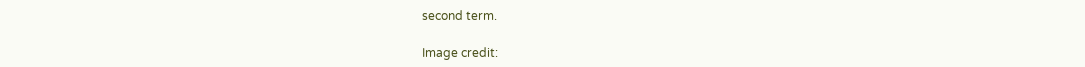second term.

Image credit: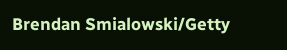Brendan Smialowski/Getty